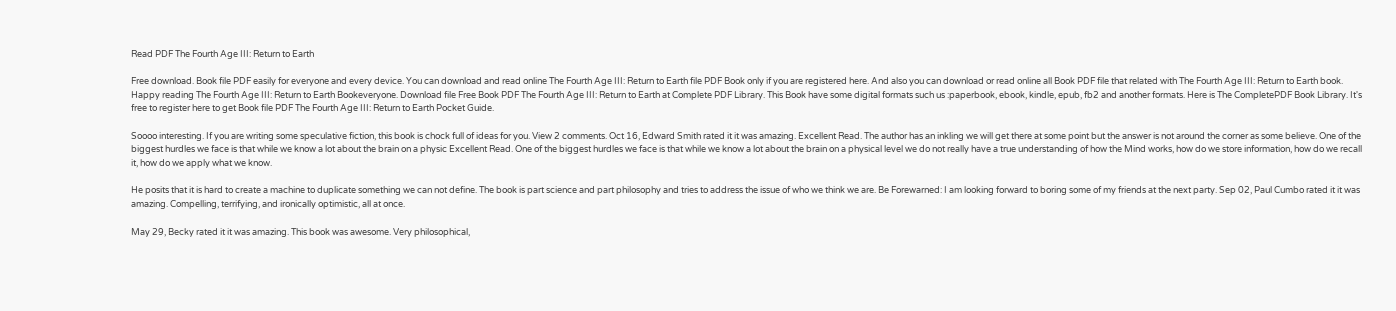Read PDF The Fourth Age III: Return to Earth

Free download. Book file PDF easily for everyone and every device. You can download and read online The Fourth Age III: Return to Earth file PDF Book only if you are registered here. And also you can download or read online all Book PDF file that related with The Fourth Age III: Return to Earth book. Happy reading The Fourth Age III: Return to Earth Bookeveryone. Download file Free Book PDF The Fourth Age III: Return to Earth at Complete PDF Library. This Book have some digital formats such us :paperbook, ebook, kindle, epub, fb2 and another formats. Here is The CompletePDF Book Library. It's free to register here to get Book file PDF The Fourth Age III: Return to Earth Pocket Guide.

Soooo interesting. If you are writing some speculative fiction, this book is chock full of ideas for you. View 2 comments. Oct 16, Edward Smith rated it it was amazing. Excellent Read. The author has an inkling we will get there at some point but the answer is not around the corner as some believe. One of the biggest hurdles we face is that while we know a lot about the brain on a physic Excellent Read. One of the biggest hurdles we face is that while we know a lot about the brain on a physical level we do not really have a true understanding of how the Mind works, how do we store information, how do we recall it, how do we apply what we know.

He posits that it is hard to create a machine to duplicate something we can not define. The book is part science and part philosophy and tries to address the issue of who we think we are. Be Forewarned: I am looking forward to boring some of my friends at the next party. Sep 02, Paul Cumbo rated it it was amazing. Compelling, terrifying, and ironically optimistic, all at once.

May 29, Becky rated it it was amazing. This book was awesome. Very philosophical,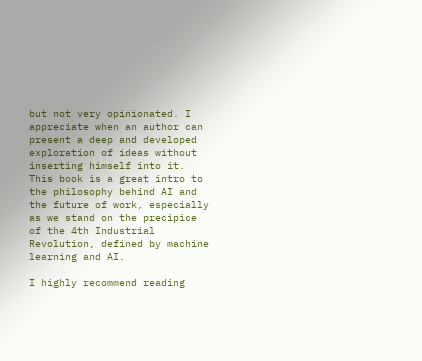but not very opinionated. I appreciate when an author can present a deep and developed exploration of ideas without inserting himself into it. This book is a great intro to the philosophy behind AI and the future of work, especially as we stand on the precipice of the 4th Industrial Revolution, defined by machine learning and AI.

I highly recommend reading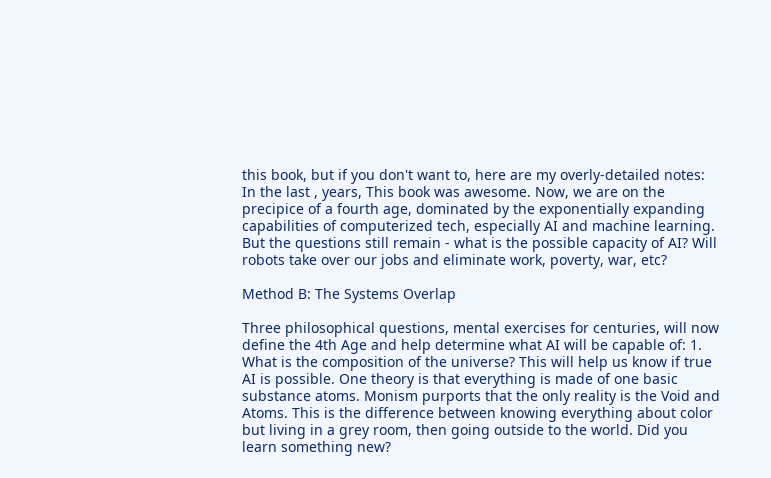this book, but if you don't want to, here are my overly-detailed notes: In the last , years, This book was awesome. Now, we are on the precipice of a fourth age, dominated by the exponentially expanding capabilities of computerized tech, especially AI and machine learning. But the questions still remain - what is the possible capacity of AI? Will robots take over our jobs and eliminate work, poverty, war, etc?

Method B: The Systems Overlap

Three philosophical questions, mental exercises for centuries, will now define the 4th Age and help determine what AI will be capable of: 1. What is the composition of the universe? This will help us know if true AI is possible. One theory is that everything is made of one basic substance atoms. Monism purports that the only reality is the Void and Atoms. This is the difference between knowing everything about color but living in a grey room, then going outside to the world. Did you learn something new?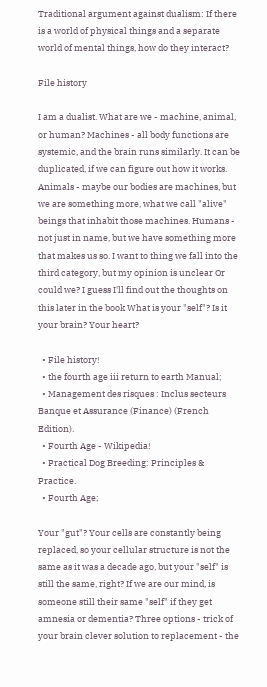Traditional argument against dualism: If there is a world of physical things and a separate world of mental things, how do they interact?

File history

I am a dualist. What are we - machine, animal, or human? Machines - all body functions are systemic, and the brain runs similarly. It can be duplicated, if we can figure out how it works. Animals - maybe our bodies are machines, but we are something more, what we call "alive" beings that inhabit those machines. Humans - not just in name, but we have something more that makes us so. I want to thing we fall into the third category, but my opinion is unclear Or could we? I guess I'll find out the thoughts on this later in the book What is your "self"? Is it your brain? Your heart?

  • File history!
  • the fourth age iii return to earth Manual;
  • Management des risques : Inclus secteurs Banque et Assurance (Finance) (French Edition).
  • Fourth Age - Wikipedia!
  • Practical Dog Breeding: Principles & Practice.
  • Fourth Age;

Your "gut"? Your cells are constantly being replaced, so your cellular structure is not the same as it was a decade ago, but your "self" is still the same, right? If we are our mind, is someone still their same "self" if they get amnesia or dementia? Three options - trick of your brain clever solution to replacement - the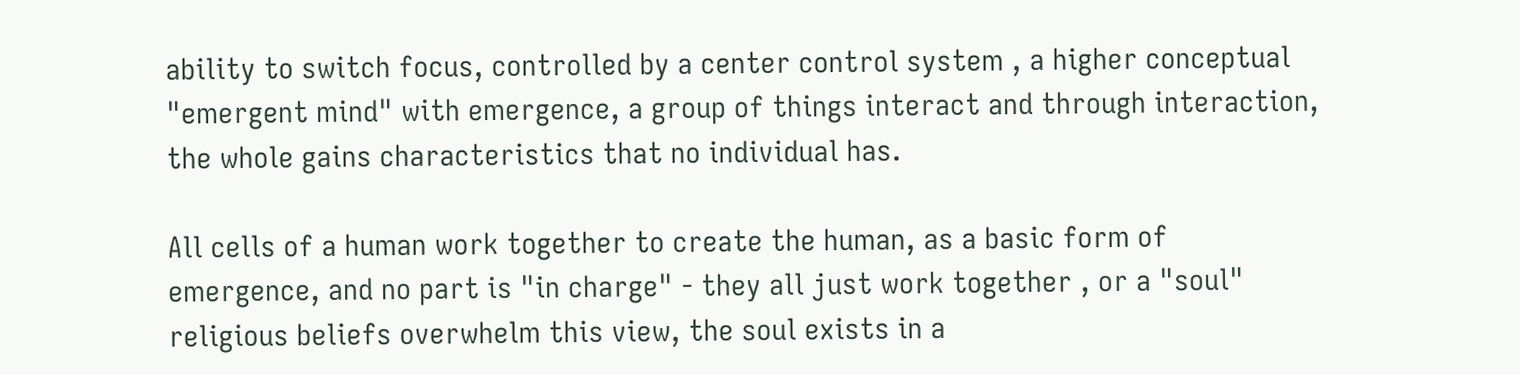ability to switch focus, controlled by a center control system , a higher conceptual "emergent mind" with emergence, a group of things interact and through interaction, the whole gains characteristics that no individual has.

All cells of a human work together to create the human, as a basic form of emergence, and no part is "in charge" - they all just work together , or a "soul" religious beliefs overwhelm this view, the soul exists in a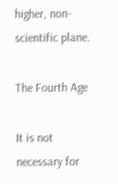higher, non-scientific plane.

The Fourth Age

It is not necessary for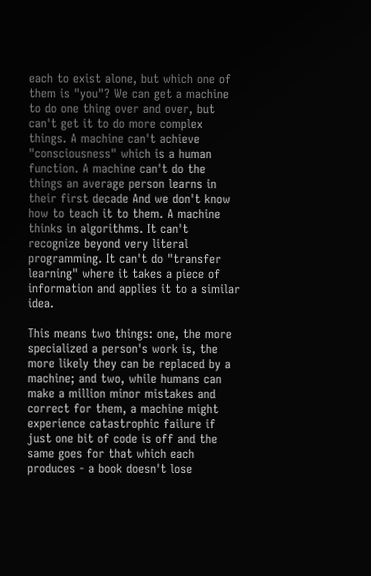each to exist alone, but which one of them is "you"? We can get a machine to do one thing over and over, but can't get it to do more complex things. A machine can't achieve "consciousness" which is a human function. A machine can't do the things an average person learns in their first decade And we don't know how to teach it to them. A machine thinks in algorithms. It can't recognize beyond very literal programming. It can't do "transfer learning" where it takes a piece of information and applies it to a similar idea.

This means two things: one, the more specialized a person's work is, the more likely they can be replaced by a machine; and two, while humans can make a million minor mistakes and correct for them, a machine might experience catastrophic failure if just one bit of code is off and the same goes for that which each produces - a book doesn't lose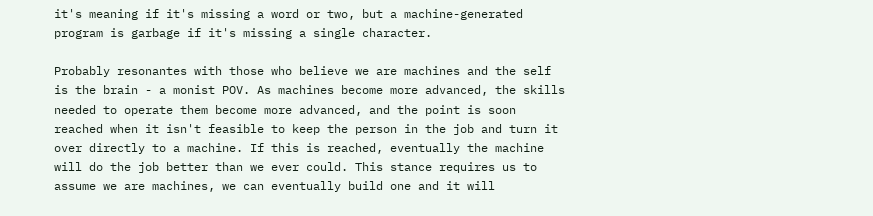it's meaning if it's missing a word or two, but a machine-generated program is garbage if it's missing a single character.

Probably resonantes with those who believe we are machines and the self is the brain - a monist POV. As machines become more advanced, the skills needed to operate them become more advanced, and the point is soon reached when it isn't feasible to keep the person in the job and turn it over directly to a machine. If this is reached, eventually the machine will do the job better than we ever could. This stance requires us to assume we are machines, we can eventually build one and it will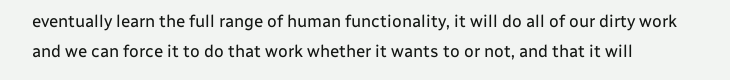eventually learn the full range of human functionality, it will do all of our dirty work and we can force it to do that work whether it wants to or not, and that it will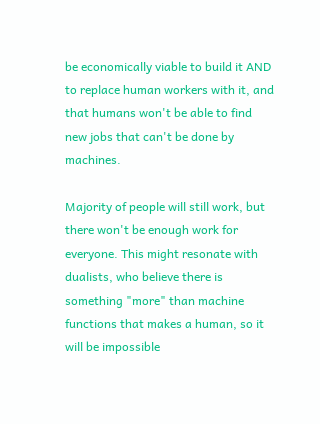be economically viable to build it AND to replace human workers with it, and that humans won't be able to find new jobs that can't be done by machines.

Majority of people will still work, but there won't be enough work for everyone. This might resonate with dualists, who believe there is something "more" than machine functions that makes a human, so it will be impossible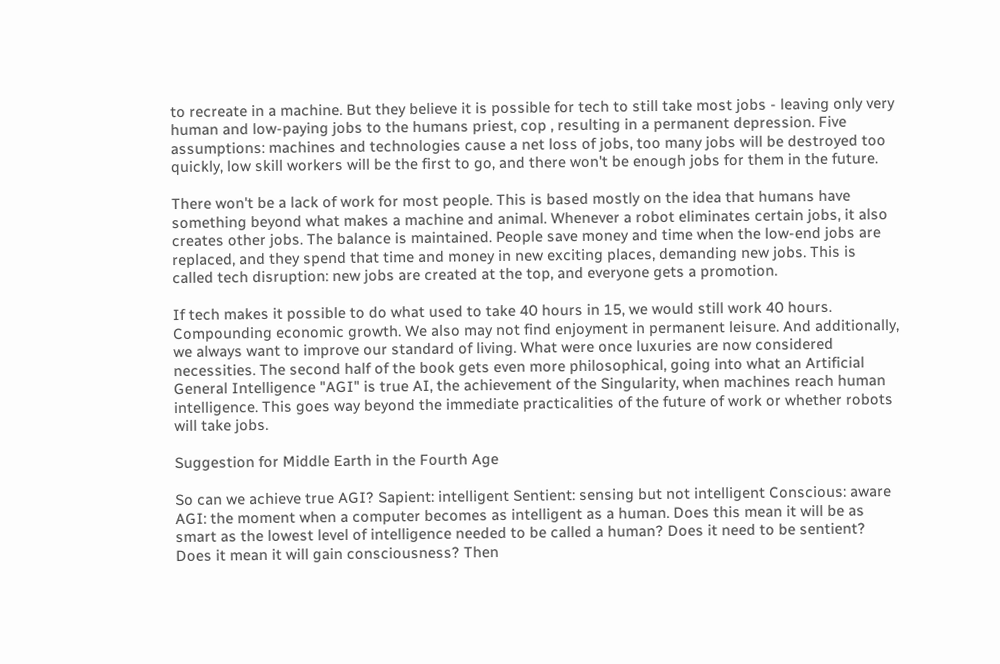to recreate in a machine. But they believe it is possible for tech to still take most jobs - leaving only very human and low-paying jobs to the humans priest, cop , resulting in a permanent depression. Five assumptions: machines and technologies cause a net loss of jobs, too many jobs will be destroyed too quickly, low skill workers will be the first to go, and there won't be enough jobs for them in the future.

There won't be a lack of work for most people. This is based mostly on the idea that humans have something beyond what makes a machine and animal. Whenever a robot eliminates certain jobs, it also creates other jobs. The balance is maintained. People save money and time when the low-end jobs are replaced, and they spend that time and money in new exciting places, demanding new jobs. This is called tech disruption: new jobs are created at the top, and everyone gets a promotion.

If tech makes it possible to do what used to take 40 hours in 15, we would still work 40 hours. Compounding economic growth. We also may not find enjoyment in permanent leisure. And additionally, we always want to improve our standard of living. What were once luxuries are now considered necessities. The second half of the book gets even more philosophical, going into what an Artificial General Intelligence "AGI" is true AI, the achievement of the Singularity, when machines reach human intelligence. This goes way beyond the immediate practicalities of the future of work or whether robots will take jobs.

Suggestion for Middle Earth in the Fourth Age

So can we achieve true AGI? Sapient: intelligent Sentient: sensing but not intelligent Conscious: aware AGI: the moment when a computer becomes as intelligent as a human. Does this mean it will be as smart as the lowest level of intelligence needed to be called a human? Does it need to be sentient? Does it mean it will gain consciousness? Then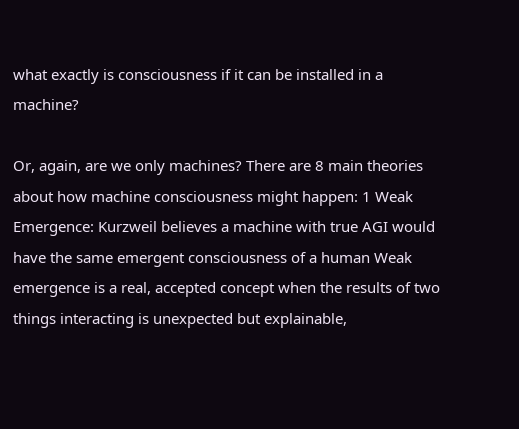what exactly is consciousness if it can be installed in a machine?

Or, again, are we only machines? There are 8 main theories about how machine consciousness might happen: 1 Weak Emergence: Kurzweil believes a machine with true AGI would have the same emergent consciousness of a human Weak emergence is a real, accepted concept when the results of two things interacting is unexpected but explainable,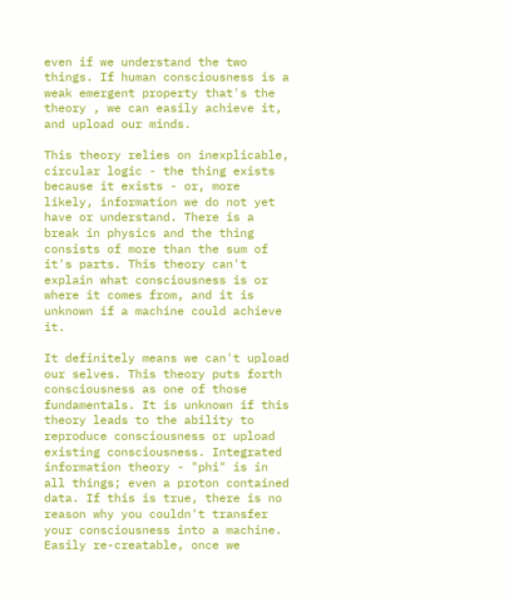even if we understand the two things. If human consciousness is a weak emergent property that's the theory , we can easily achieve it, and upload our minds.

This theory relies on inexplicable, circular logic - the thing exists because it exists - or, more likely, information we do not yet have or understand. There is a break in physics and the thing consists of more than the sum of it's parts. This theory can't explain what consciousness is or where it comes from, and it is unknown if a machine could achieve it.

It definitely means we can't upload our selves. This theory puts forth consciousness as one of those fundamentals. It is unknown if this theory leads to the ability to reproduce consciousness or upload existing consciousness. Integrated information theory - "phi" is in all things; even a proton contained data. If this is true, there is no reason why you couldn't transfer your consciousness into a machine. Easily re-creatable, once we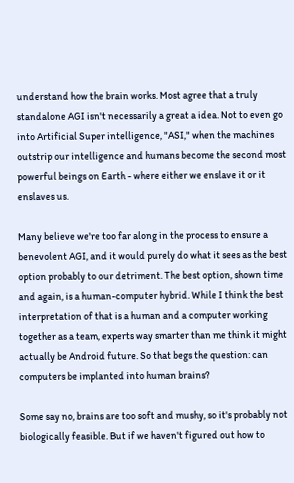understand how the brain works. Most agree that a truly standalone AGI isn't necessarily a great a idea. Not to even go into Artificial Super intelligence, "ASI," when the machines outstrip our intelligence and humans become the second most powerful beings on Earth - where either we enslave it or it enslaves us.

Many believe we're too far along in the process to ensure a benevolent AGI, and it would purely do what it sees as the best option probably to our detriment. The best option, shown time and again, is a human-computer hybrid. While I think the best interpretation of that is a human and a computer working together as a team, experts way smarter than me think it might actually be Android future. So that begs the question: can computers be implanted into human brains?

Some say no, brains are too soft and mushy, so it's probably not biologically feasible. But if we haven't figured out how to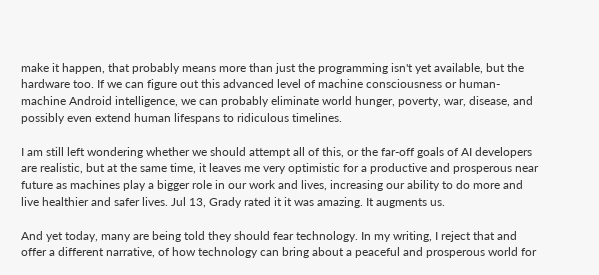make it happen, that probably means more than just the programming isn't yet available, but the hardware too. If we can figure out this advanced level of machine consciousness or human-machine Android intelligence, we can probably eliminate world hunger, poverty, war, disease, and possibly even extend human lifespans to ridiculous timelines.

I am still left wondering whether we should attempt all of this, or the far-off goals of AI developers are realistic, but at the same time, it leaves me very optimistic for a productive and prosperous near future as machines play a bigger role in our work and lives, increasing our ability to do more and live healthier and safer lives. Jul 13, Grady rated it it was amazing. It augments us.

And yet today, many are being told they should fear technology. In my writing, I reject that and offer a different narrative, of how technology can bring about a peaceful and prosperous world for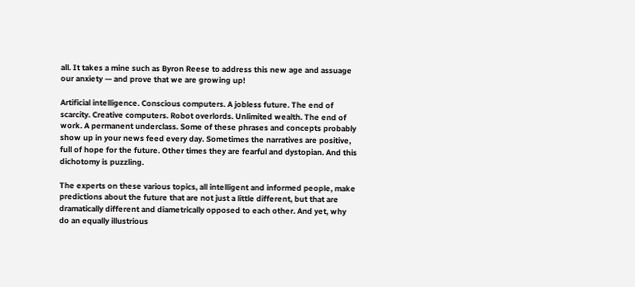all. It takes a mine such as Byron Reese to address this new age and assuage our anxiety — and prove that we are growing up!

Artificial intelligence. Conscious computers. A jobless future. The end of scarcity. Creative computers. Robot overlords. Unlimited wealth. The end of work. A permanent underclass. Some of these phrases and concepts probably show up in your news feed every day. Sometimes the narratives are positive, full of hope for the future. Other times they are fearful and dystopian. And this dichotomy is puzzling.

The experts on these various topics, all intelligent and informed people, make predictions about the future that are not just a little different, but that are dramatically different and diametrically opposed to each other. And yet, why do an equally illustrious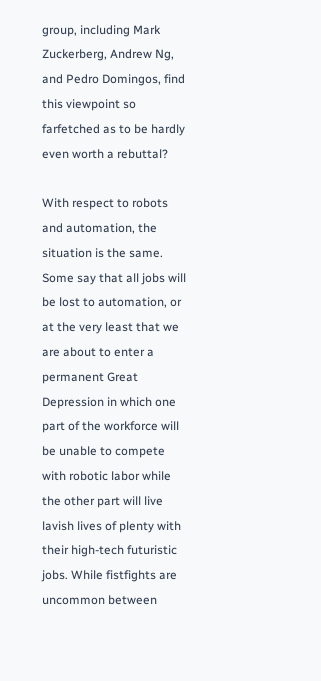group, including Mark Zuckerberg, Andrew Ng, and Pedro Domingos, find this viewpoint so farfetched as to be hardly even worth a rebuttal?

With respect to robots and automation, the situation is the same. Some say that all jobs will be lost to automation, or at the very least that we are about to enter a permanent Great Depression in which one part of the workforce will be unable to compete with robotic labor while the other part will live lavish lives of plenty with their high-tech futuristic jobs. While fistfights are uncommon between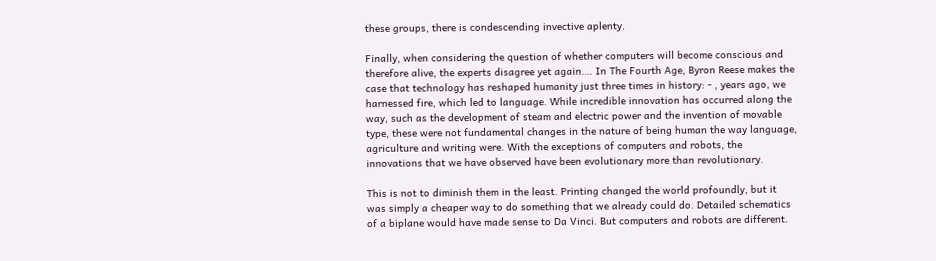these groups, there is condescending invective aplenty.

Finally, when considering the question of whether computers will become conscious and therefore alive, the experts disagree yet again…. In The Fourth Age, Byron Reese makes the case that technology has reshaped humanity just three times in history: - , years ago, we harnessed fire, which led to language. While incredible innovation has occurred along the way, such as the development of steam and electric power and the invention of movable type, these were not fundamental changes in the nature of being human the way language, agriculture and writing were. With the exceptions of computers and robots, the innovations that we have observed have been evolutionary more than revolutionary.

This is not to diminish them in the least. Printing changed the world profoundly, but it was simply a cheaper way to do something that we already could do. Detailed schematics of a biplane would have made sense to Da Vinci. But computers and robots are different.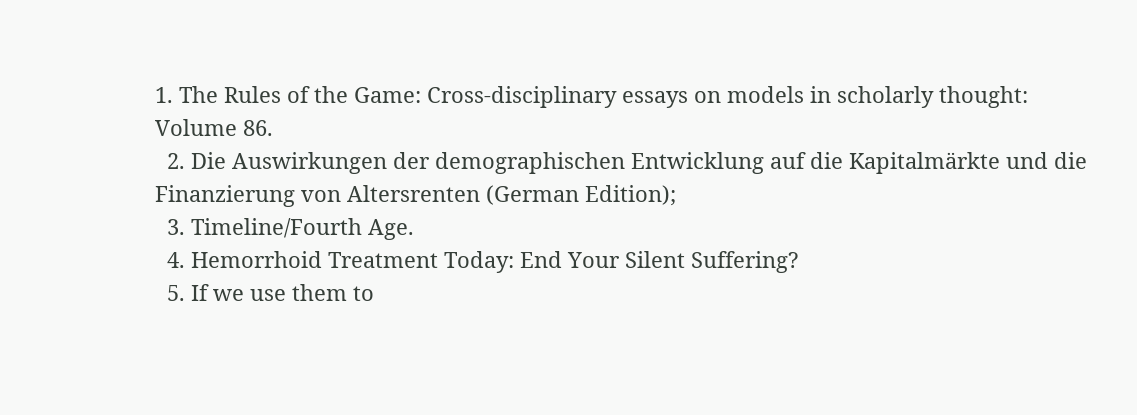1. The Rules of the Game: Cross-disciplinary essays on models in scholarly thought: Volume 86.
  2. Die Auswirkungen der demographischen Entwicklung auf die Kapitalmärkte und die Finanzierung von Altersrenten (German Edition);
  3. Timeline/Fourth Age.
  4. Hemorrhoid Treatment Today: End Your Silent Suffering?
  5. If we use them to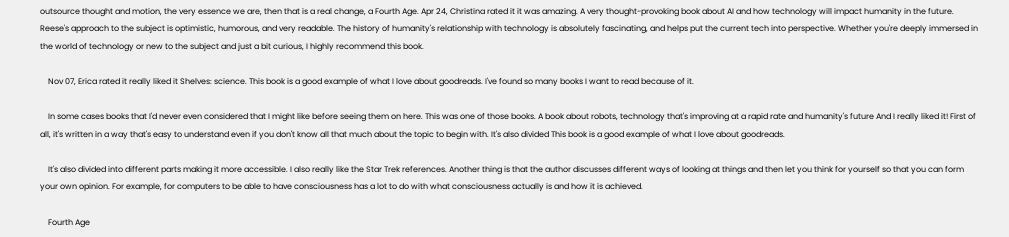outsource thought and motion, the very essence we are, then that is a real change, a Fourth Age. Apr 24, Christina rated it it was amazing. A very thought-provoking book about AI and how technology will impact humanity in the future. Reese's approach to the subject is optimistic, humorous, and very readable. The history of humanity's relationship with technology is absolutely fascinating, and helps put the current tech into perspective. Whether you're deeply immersed in the world of technology or new to the subject and just a bit curious, I highly recommend this book.

    Nov 07, Erica rated it really liked it Shelves: science. This book is a good example of what I love about goodreads. I've found so many books I want to read because of it.

    In some cases books that I'd never even considered that I might like before seeing them on here. This was one of those books. A book about robots, technology that's improving at a rapid rate and humanity's future And I really liked it! First of all, it's written in a way that's easy to understand even if you don't know all that much about the topic to begin with. It's also divided This book is a good example of what I love about goodreads.

    It's also divided into different parts making it more accessible. I also really like the Star Trek references. Another thing is that the author discusses different ways of looking at things and then let you think for yourself so that you can form your own opinion. For example, for computers to be able to have consciousness has a lot to do with what consciousness actually is and how it is achieved.

    Fourth Age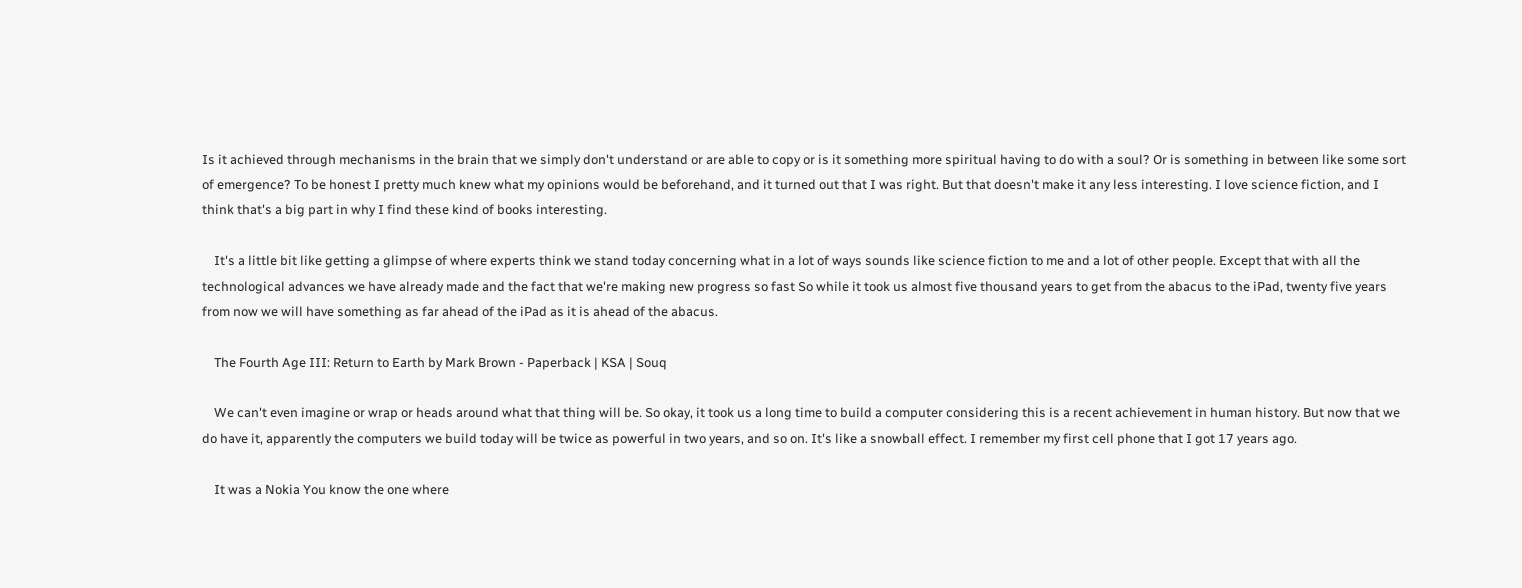Is it achieved through mechanisms in the brain that we simply don't understand or are able to copy or is it something more spiritual having to do with a soul? Or is something in between like some sort of emergence? To be honest I pretty much knew what my opinions would be beforehand, and it turned out that I was right. But that doesn't make it any less interesting. I love science fiction, and I think that's a big part in why I find these kind of books interesting.

    It's a little bit like getting a glimpse of where experts think we stand today concerning what in a lot of ways sounds like science fiction to me and a lot of other people. Except that with all the technological advances we have already made and the fact that we're making new progress so fast So while it took us almost five thousand years to get from the abacus to the iPad, twenty five years from now we will have something as far ahead of the iPad as it is ahead of the abacus.

    The Fourth Age III: Return to Earth by Mark Brown - Paperback | KSA | Souq

    We can't even imagine or wrap or heads around what that thing will be. So okay, it took us a long time to build a computer considering this is a recent achievement in human history. But now that we do have it, apparently the computers we build today will be twice as powerful in two years, and so on. It's like a snowball effect. I remember my first cell phone that I got 17 years ago.

    It was a Nokia You know the one where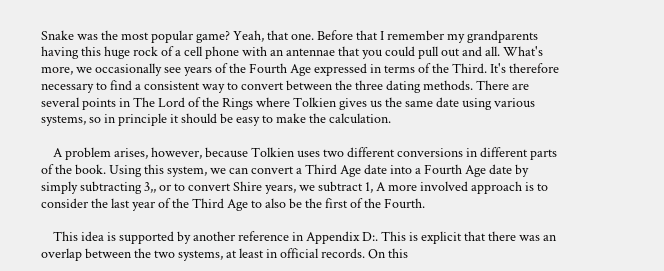Snake was the most popular game? Yeah, that one. Before that I remember my grandparents having this huge rock of a cell phone with an antennae that you could pull out and all. What's more, we occasionally see years of the Fourth Age expressed in terms of the Third. It's therefore necessary to find a consistent way to convert between the three dating methods. There are several points in The Lord of the Rings where Tolkien gives us the same date using various systems, so in principle it should be easy to make the calculation.

    A problem arises, however, because Tolkien uses two different conversions in different parts of the book. Using this system, we can convert a Third Age date into a Fourth Age date by simply subtracting 3,, or to convert Shire years, we subtract 1, A more involved approach is to consider the last year of the Third Age to also be the first of the Fourth.

    This idea is supported by another reference in Appendix D:. This is explicit that there was an overlap between the two systems, at least in official records. On this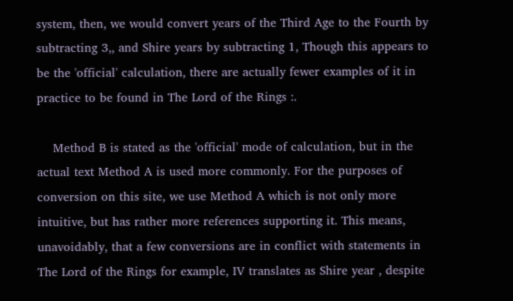system, then, we would convert years of the Third Age to the Fourth by subtracting 3,, and Shire years by subtracting 1, Though this appears to be the 'official' calculation, there are actually fewer examples of it in practice to be found in The Lord of the Rings :.

    Method B is stated as the 'official' mode of calculation, but in the actual text Method A is used more commonly. For the purposes of conversion on this site, we use Method A which is not only more intuitive, but has rather more references supporting it. This means, unavoidably, that a few conversions are in conflict with statements in The Lord of the Rings for example, IV translates as Shire year , despite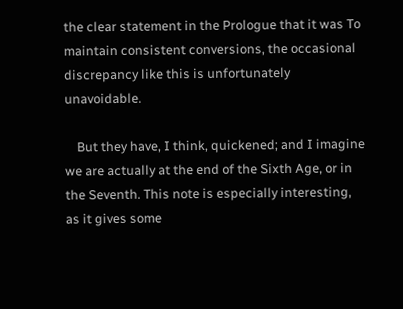the clear statement in the Prologue that it was To maintain consistent conversions, the occasional discrepancy like this is unfortunately unavoidable.

    But they have, I think, quickened; and I imagine we are actually at the end of the Sixth Age, or in the Seventh. This note is especially interesting, as it gives some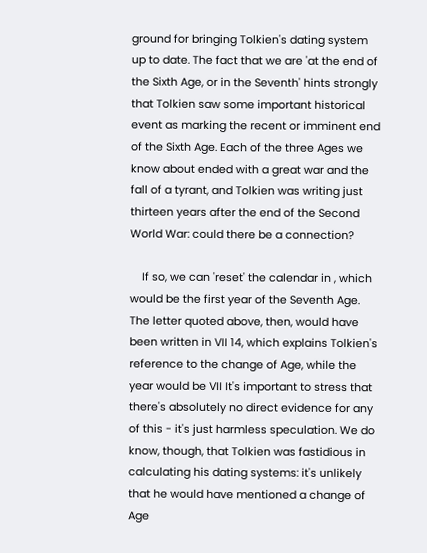ground for bringing Tolkien's dating system up to date. The fact that we are 'at the end of the Sixth Age, or in the Seventh' hints strongly that Tolkien saw some important historical event as marking the recent or imminent end of the Sixth Age. Each of the three Ages we know about ended with a great war and the fall of a tyrant, and Tolkien was writing just thirteen years after the end of the Second World War: could there be a connection?

    If so, we can 'reset' the calendar in , which would be the first year of the Seventh Age. The letter quoted above, then, would have been written in VII 14, which explains Tolkien's reference to the change of Age, while the year would be VII It's important to stress that there's absolutely no direct evidence for any of this - it's just harmless speculation. We do know, though, that Tolkien was fastidious in calculating his dating systems: it's unlikely that he would have mentioned a change of Age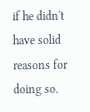if he didn't have solid reasons for doing so.